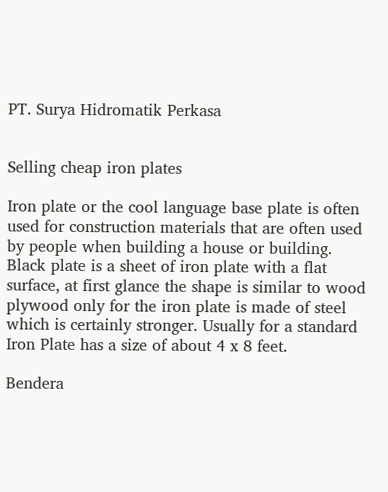PT. Surya Hidromatik Perkasa


Selling cheap iron plates

Iron plate or the cool language base plate is often used for construction materials that are often used by people when building a house or building. Black plate is a sheet of iron plate with a flat surface, at first glance the shape is similar to wood plywood only for the iron plate is made of steel which is certainly stronger. Usually for a standard Iron Plate has a size of about 4 x 8 feet.

Bendera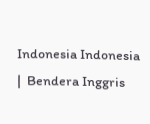Indonesia Indonesia  |  Bendera Inggris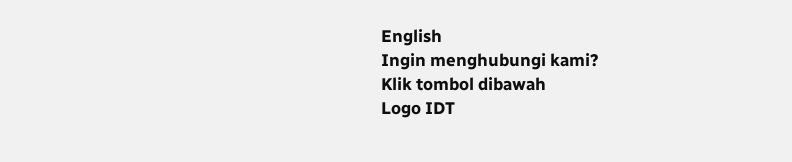English
Ingin menghubungi kami?
Klik tombol dibawah
Logo IDT